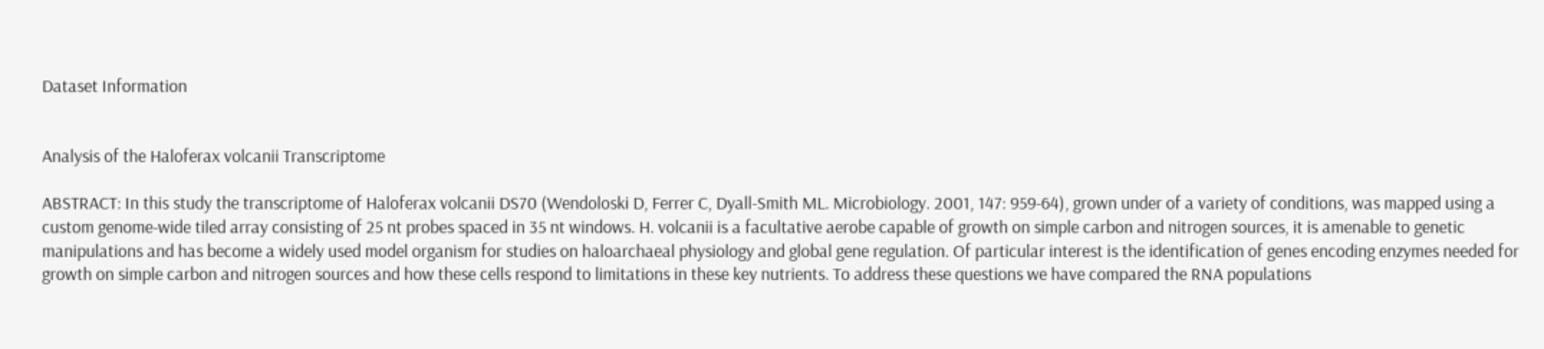Dataset Information


Analysis of the Haloferax volcanii Transcriptome

ABSTRACT: In this study the transcriptome of Haloferax volcanii DS70 (Wendoloski D, Ferrer C, Dyall-Smith ML. Microbiology. 2001, 147: 959-64), grown under of a variety of conditions, was mapped using a custom genome-wide tiled array consisting of 25 nt probes spaced in 35 nt windows. H. volcanii is a facultative aerobe capable of growth on simple carbon and nitrogen sources, it is amenable to genetic manipulations and has become a widely used model organism for studies on haloarchaeal physiology and global gene regulation. Of particular interest is the identification of genes encoding enzymes needed for growth on simple carbon and nitrogen sources and how these cells respond to limitations in these key nutrients. To address these questions we have compared the RNA populations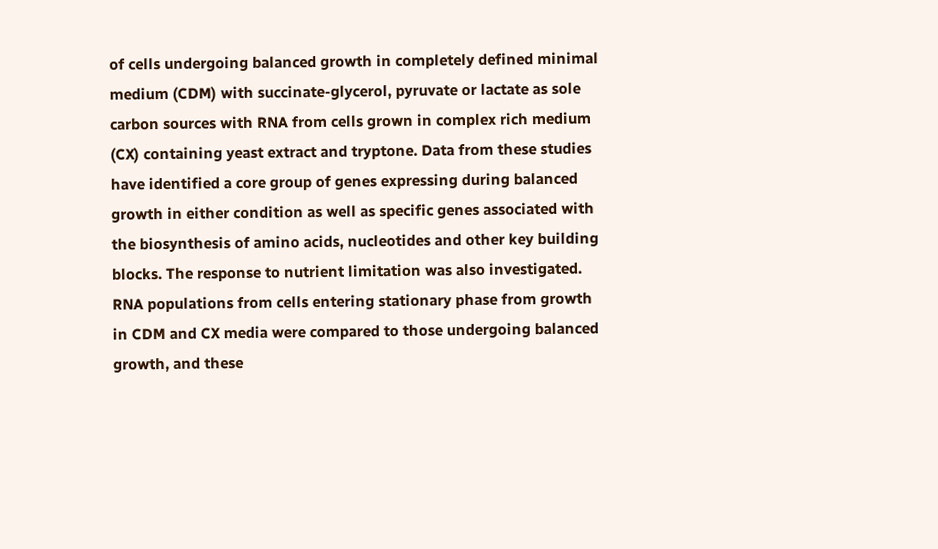of cells undergoing balanced growth in completely defined minimal medium (CDM) with succinate-glycerol, pyruvate or lactate as sole carbon sources with RNA from cells grown in complex rich medium (CX) containing yeast extract and tryptone. Data from these studies have identified a core group of genes expressing during balanced growth in either condition as well as specific genes associated with the biosynthesis of amino acids, nucleotides and other key building blocks. The response to nutrient limitation was also investigated. RNA populations from cells entering stationary phase from growth in CDM and CX media were compared to those undergoing balanced growth, and these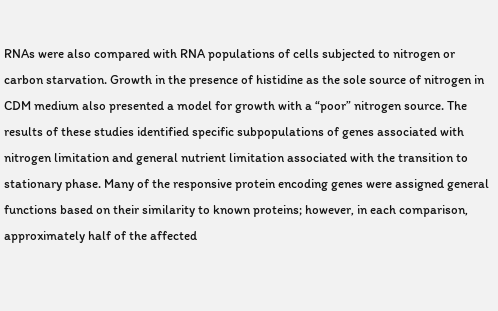RNAs were also compared with RNA populations of cells subjected to nitrogen or carbon starvation. Growth in the presence of histidine as the sole source of nitrogen in CDM medium also presented a model for growth with a “poor” nitrogen source. The results of these studies identified specific subpopulations of genes associated with nitrogen limitation and general nutrient limitation associated with the transition to stationary phase. Many of the responsive protein encoding genes were assigned general functions based on their similarity to known proteins; however, in each comparison, approximately half of the affected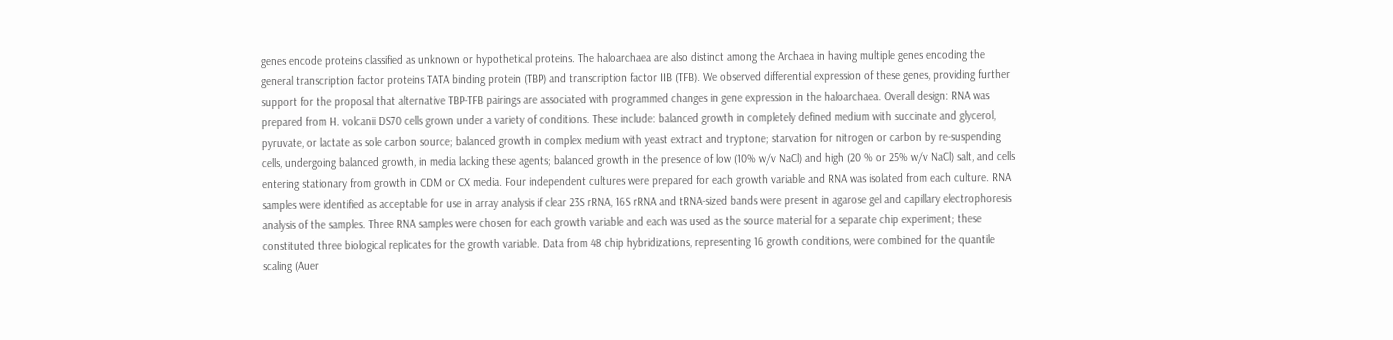genes encode proteins classified as unknown or hypothetical proteins. The haloarchaea are also distinct among the Archaea in having multiple genes encoding the general transcription factor proteins TATA binding protein (TBP) and transcription factor IIB (TFB). We observed differential expression of these genes, providing further support for the proposal that alternative TBP-TFB pairings are associated with programmed changes in gene expression in the haloarchaea. Overall design: RNA was prepared from H. volcanii DS70 cells grown under a variety of conditions. These include: balanced growth in completely defined medium with succinate and glycerol, pyruvate, or lactate as sole carbon source; balanced growth in complex medium with yeast extract and tryptone; starvation for nitrogen or carbon by re-suspending cells, undergoing balanced growth, in media lacking these agents; balanced growth in the presence of low (10% w/v NaCl) and high (20 % or 25% w/v NaCl) salt, and cells entering stationary from growth in CDM or CX media. Four independent cultures were prepared for each growth variable and RNA was isolated from each culture. RNA samples were identified as acceptable for use in array analysis if clear 23S rRNA, 16S rRNA and tRNA-sized bands were present in agarose gel and capillary electrophoresis analysis of the samples. Three RNA samples were chosen for each growth variable and each was used as the source material for a separate chip experiment; these constituted three biological replicates for the growth variable. Data from 48 chip hybridizations, representing 16 growth conditions, were combined for the quantile scaling (Auer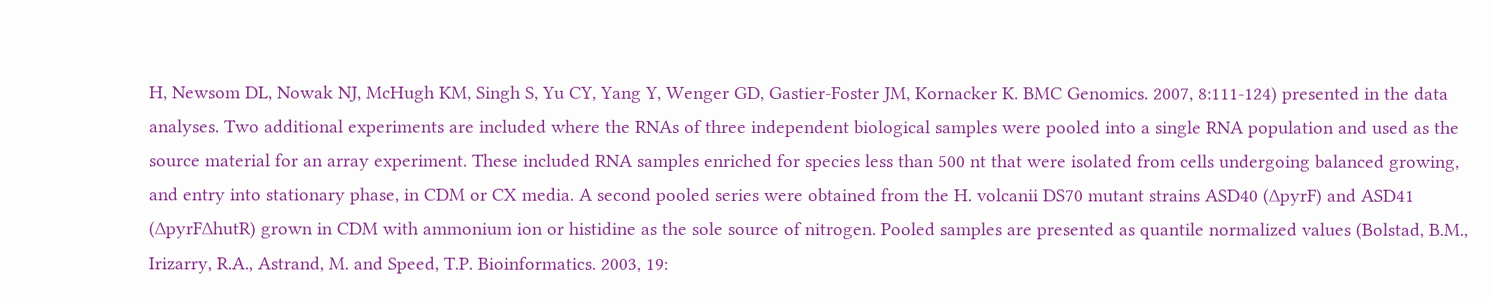H, Newsom DL, Nowak NJ, McHugh KM, Singh S, Yu CY, Yang Y, Wenger GD, Gastier-Foster JM, Kornacker K. BMC Genomics. 2007, 8:111-124) presented in the data analyses. Two additional experiments are included where the RNAs of three independent biological samples were pooled into a single RNA population and used as the source material for an array experiment. These included RNA samples enriched for species less than 500 nt that were isolated from cells undergoing balanced growing, and entry into stationary phase, in CDM or CX media. A second pooled series were obtained from the H. volcanii DS70 mutant strains ASD40 (∆pyrF) and ASD41 (∆pyrF∆hutR) grown in CDM with ammonium ion or histidine as the sole source of nitrogen. Pooled samples are presented as quantile normalized values (Bolstad, B.M., Irizarry, R.A., Astrand, M. and Speed, T.P. Bioinformatics. 2003, 19: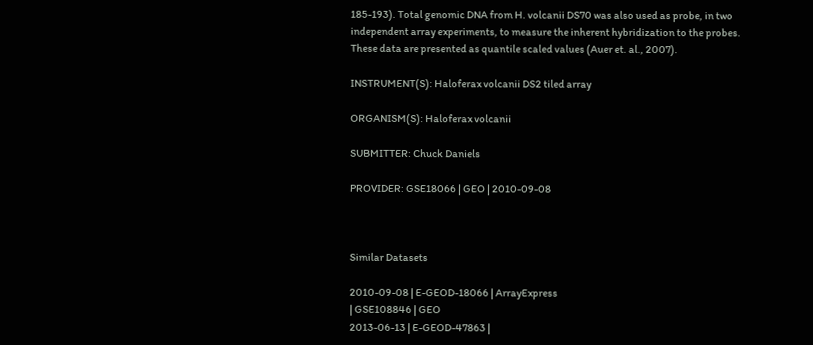185-193). Total genomic DNA from H. volcanii DS70 was also used as probe, in two independent array experiments, to measure the inherent hybridization to the probes. These data are presented as quantile scaled values (Auer et. al., 2007).

INSTRUMENT(S): Haloferax volcanii DS2 tiled array

ORGANISM(S): Haloferax volcanii

SUBMITTER: Chuck Daniels

PROVIDER: GSE18066 | GEO | 2010-09-08



Similar Datasets

2010-09-08 | E-GEOD-18066 | ArrayExpress
| GSE108846 | GEO
2013-06-13 | E-GEOD-47863 |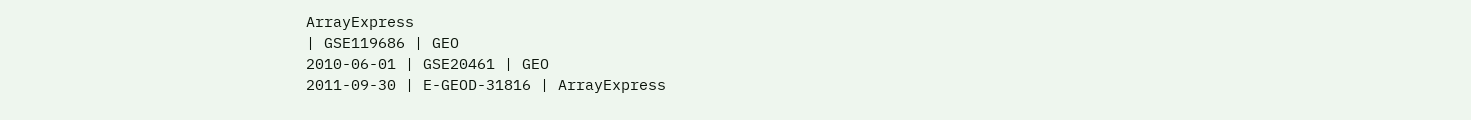ArrayExpress
| GSE119686 | GEO
2010-06-01 | GSE20461 | GEO
2011-09-30 | E-GEOD-31816 | ArrayExpress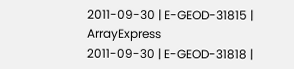2011-09-30 | E-GEOD-31815 | ArrayExpress
2011-09-30 | E-GEOD-31818 |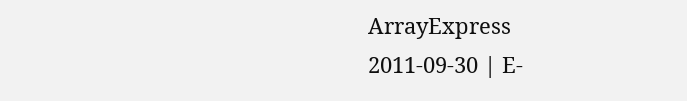ArrayExpress
2011-09-30 | E-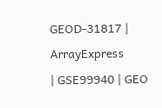GEOD-31817 | ArrayExpress
| GSE99940 | GEO